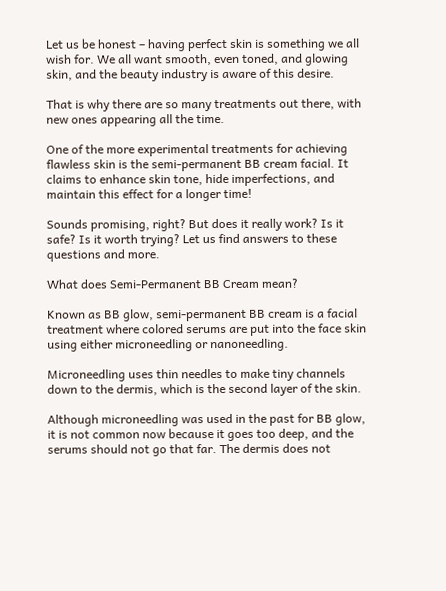Let us be honest – having perfect skin is something we all wish for. We all want smooth, even toned, and glowing skin, and the beauty industry is aware of this desire.

That is why there are so many treatments out there, with new ones appearing all the time.

One of the more experimental treatments for achieving flawless skin is the semi-permanent BB cream facial. It claims to enhance skin tone, hide imperfections, and maintain this effect for a longer time!

Sounds promising, right? But does it really work? Is it safe? Is it worth trying? Let us find answers to these questions and more.

What does Semi-Permanent BB Cream mean?

Known as BB glow, semi-permanent BB cream is a facial treatment where colored serums are put into the face skin using either microneedling or nanoneedling.

Microneedling uses thin needles to make tiny channels down to the dermis, which is the second layer of the skin.

Although microneedling was used in the past for BB glow, it is not common now because it goes too deep, and the serums should not go that far. The dermis does not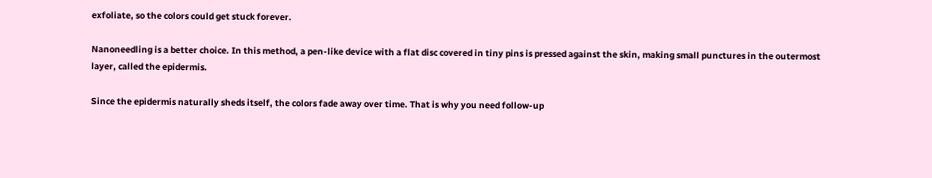exfoliate, so the colors could get stuck forever.

Nanoneedling is a better choice. In this method, a pen-like device with a flat disc covered in tiny pins is pressed against the skin, making small punctures in the outermost layer, called the epidermis.

Since the epidermis naturally sheds itself, the colors fade away over time. That is why you need follow-up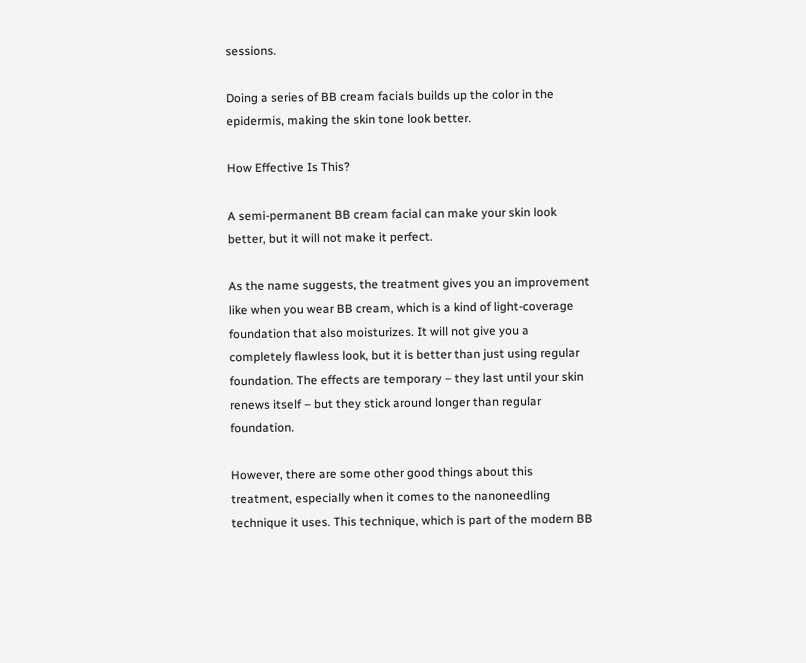sessions.

Doing a series of BB cream facials builds up the color in the epidermis, making the skin tone look better.

How Effective Is This?

A semi-permanent BB cream facial can make your skin look better, but it will not make it perfect.

As the name suggests, the treatment gives you an improvement like when you wear BB cream, which is a kind of light-coverage foundation that also moisturizes. It will not give you a completely flawless look, but it is better than just using regular foundation. The effects are temporary – they last until your skin renews itself – but they stick around longer than regular foundation.

However, there are some other good things about this treatment, especially when it comes to the nanoneedling technique it uses. This technique, which is part of the modern BB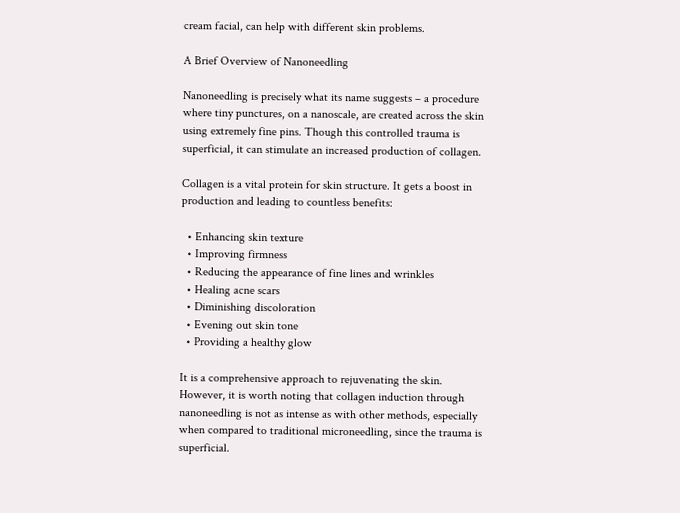cream facial, can help with different skin problems.

A Brief Overview of Nanoneedling

Nanoneedling is precisely what its name suggests – a procedure where tiny punctures, on a nanoscale, are created across the skin using extremely fine pins. Though this controlled trauma is superficial, it can stimulate an increased production of collagen.

Collagen is a vital protein for skin structure. It gets a boost in production and leading to countless benefits:

  • Enhancing skin texture
  • Improving firmness
  • Reducing the appearance of fine lines and wrinkles
  • Healing acne scars
  • Diminishing discoloration
  • Evening out skin tone
  • Providing a healthy glow

It is a comprehensive approach to rejuvenating the skin. However, it is worth noting that collagen induction through nanoneedling is not as intense as with other methods, especially when compared to traditional microneedling, since the trauma is superficial.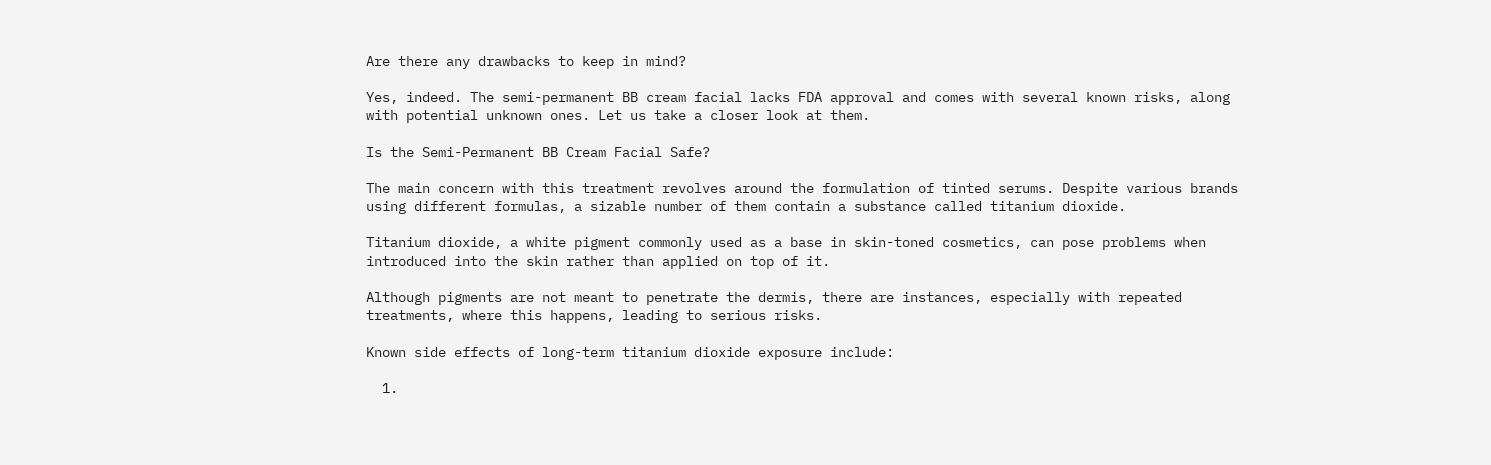Are there any drawbacks to keep in mind?

Yes, indeed. The semi-permanent BB cream facial lacks FDA approval and comes with several known risks, along with potential unknown ones. Let us take a closer look at them.

Is the Semi-Permanent BB Cream Facial Safe?

The main concern with this treatment revolves around the formulation of tinted serums. Despite various brands using different formulas, a sizable number of them contain a substance called titanium dioxide.

Titanium dioxide, a white pigment commonly used as a base in skin-toned cosmetics, can pose problems when introduced into the skin rather than applied on top of it.

Although pigments are not meant to penetrate the dermis, there are instances, especially with repeated treatments, where this happens, leading to serious risks.

Known side effects of long-term titanium dioxide exposure include:

  1.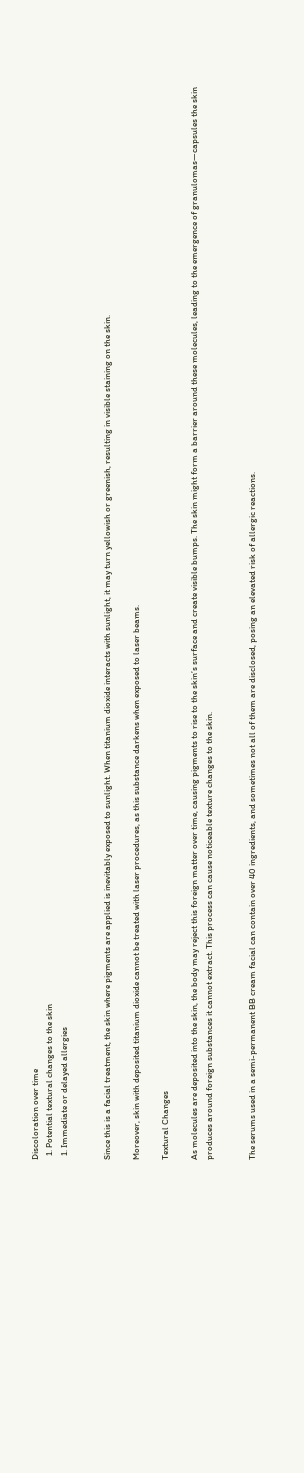Discoloration over time
  1. Potential textural changes to the skin
  1. Immediate or delayed allergies


Since this is a facial treatment, the skin where pigments are applied is inevitably exposed to sunlight. When titanium dioxide interacts with sunlight, it may turn yellowish or greenish, resulting in visible staining on the skin.

Moreover, skin with deposited titanium dioxide cannot be treated with laser procedures, as this substance darkens when exposed to laser beams.

Textural Changes

As molecules are deposited into the skin, the body may reject this foreign matter over time, causing pigments to rise to the skin’s surface and create visible bumps. The skin might form a barrier around these molecules, leading to the emergence of granulomas—capsules the skin produces around foreign substances it cannot extract. This process can cause noticeable texture changes to the skin.


The serums used in a semi-permanent BB cream facial can contain over 40 ingredients, and sometimes not all of them are disclosed, posing an elevated risk of allergic reactions.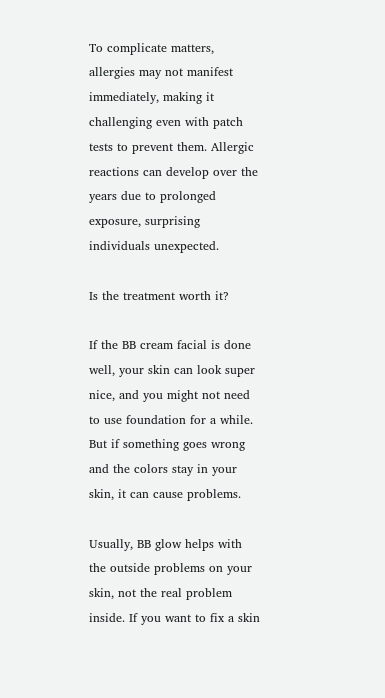To complicate matters, allergies may not manifest immediately, making it challenging even with patch tests to prevent them. Allergic reactions can develop over the years due to prolonged exposure, surprising individuals unexpected.

Is the treatment worth it?

If the BB cream facial is done well, your skin can look super nice, and you might not need to use foundation for a while. But if something goes wrong and the colors stay in your skin, it can cause problems.

Usually, BB glow helps with the outside problems on your skin, not the real problem inside. If you want to fix a skin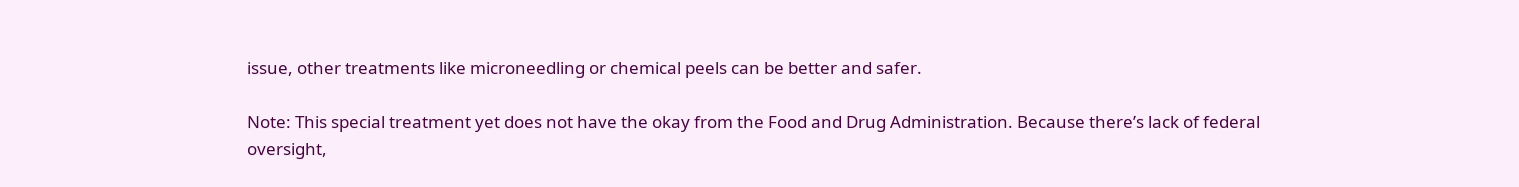issue, other treatments like microneedling or chemical peels can be better and safer.

Note: This special treatment yet does not have the okay from the Food and Drug Administration. Because there’s lack of federal oversight,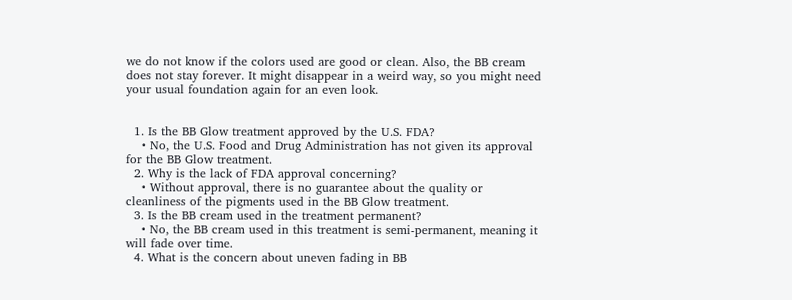we do not know if the colors used are good or clean. Also, the BB cream does not stay forever. It might disappear in a weird way, so you might need your usual foundation again for an even look.


  1. Is the BB Glow treatment approved by the U.S. FDA?
    • No, the U.S. Food and Drug Administration has not given its approval for the BB Glow treatment.
  2. Why is the lack of FDA approval concerning?
    • Without approval, there is no guarantee about the quality or cleanliness of the pigments used in the BB Glow treatment.
  3. Is the BB cream used in the treatment permanent?
    • No, the BB cream used in this treatment is semi-permanent, meaning it will fade over time.
  4. What is the concern about uneven fading in BB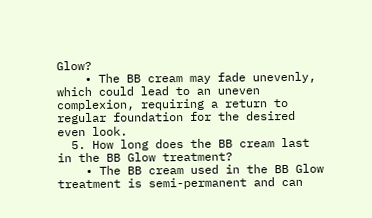Glow?
    • The BB cream may fade unevenly, which could lead to an uneven complexion, requiring a return to regular foundation for the desired even look.
  5. How long does the BB cream last in the BB Glow treatment?
    • The BB cream used in the BB Glow treatment is semi-permanent and can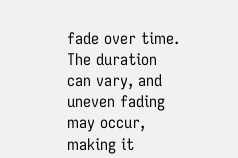fade over time. The duration can vary, and uneven fading may occur, making it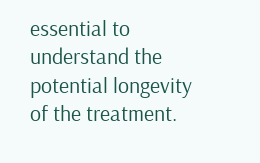essential to understand the potential longevity of the treatment.